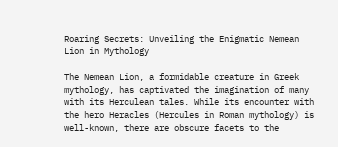Roaring Secrets: Unveiling the Enigmatic Nemean Lion in Mythology

The Nemean Lion, a formidable creature in Greek mythology, has captivated the imagination of many with its Herculean tales. While its encounter with the hero Heracles (Hercules in Roman mythology) is well-known, there are obscure facets to the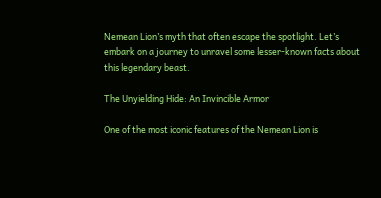Nemean Lion’s myth that often escape the spotlight. Let’s embark on a journey to unravel some lesser-known facts about this legendary beast.

The Unyielding Hide: An Invincible Armor

One of the most iconic features of the Nemean Lion is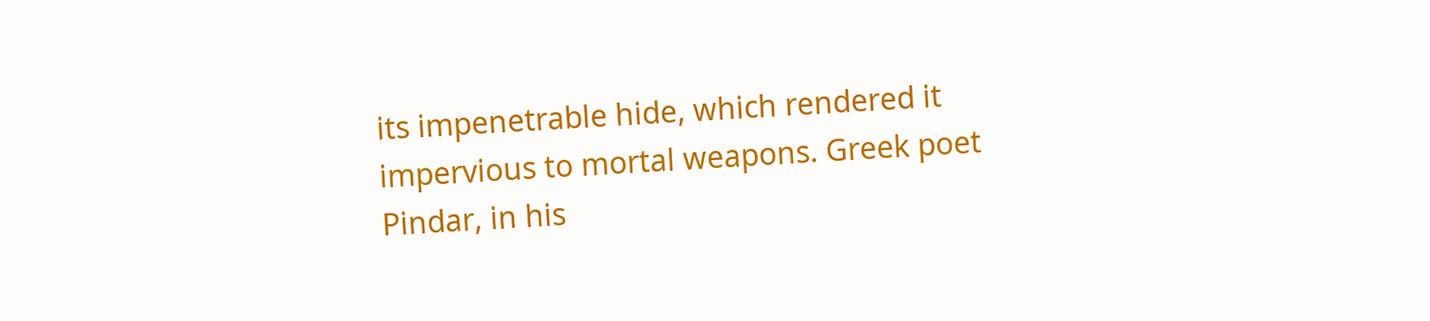its impenetrable hide, which rendered it impervious to mortal weapons. Greek poet Pindar, in his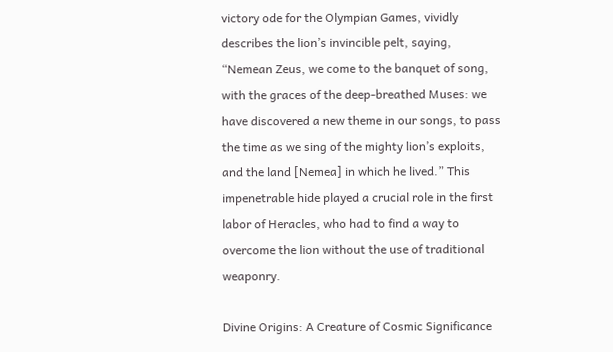victory ode for the Olympian Games, vividly describes the lion’s invincible pelt, saying, “Nemean Zeus, we come to the banquet of song, with the graces of the deep-breathed Muses: we have discovered a new theme in our songs, to pass the time as we sing of the mighty lion’s exploits, and the land [Nemea] in which he lived.” This impenetrable hide played a crucial role in the first labor of Heracles, who had to find a way to overcome the lion without the use of traditional weaponry.

Divine Origins: A Creature of Cosmic Significance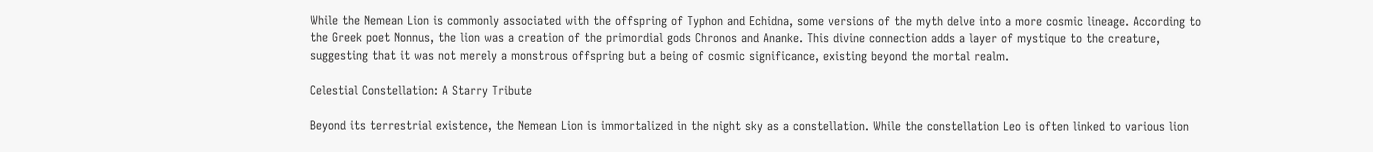While the Nemean Lion is commonly associated with the offspring of Typhon and Echidna, some versions of the myth delve into a more cosmic lineage. According to the Greek poet Nonnus, the lion was a creation of the primordial gods Chronos and Ananke. This divine connection adds a layer of mystique to the creature, suggesting that it was not merely a monstrous offspring but a being of cosmic significance, existing beyond the mortal realm.

Celestial Constellation: A Starry Tribute

Beyond its terrestrial existence, the Nemean Lion is immortalized in the night sky as a constellation. While the constellation Leo is often linked to various lion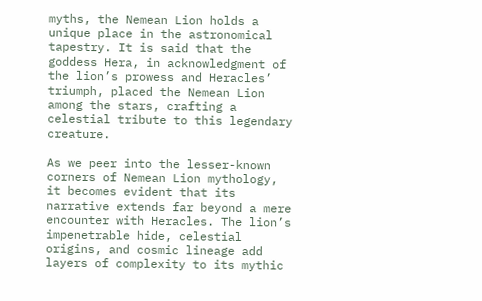myths, the Nemean Lion holds a unique place in the astronomical tapestry. It is said that the goddess Hera, in acknowledgment of the lion’s prowess and Heracles’ triumph, placed the Nemean Lion among the stars, crafting a celestial tribute to this legendary creature.

As we peer into the lesser-known corners of Nemean Lion mythology, it becomes evident that its narrative extends far beyond a mere encounter with Heracles. The lion’s impenetrable hide, celestial origins, and cosmic lineage add layers of complexity to its mythic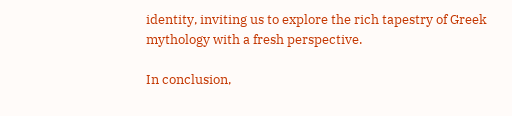identity, inviting us to explore the rich tapestry of Greek mythology with a fresh perspective.

In conclusion,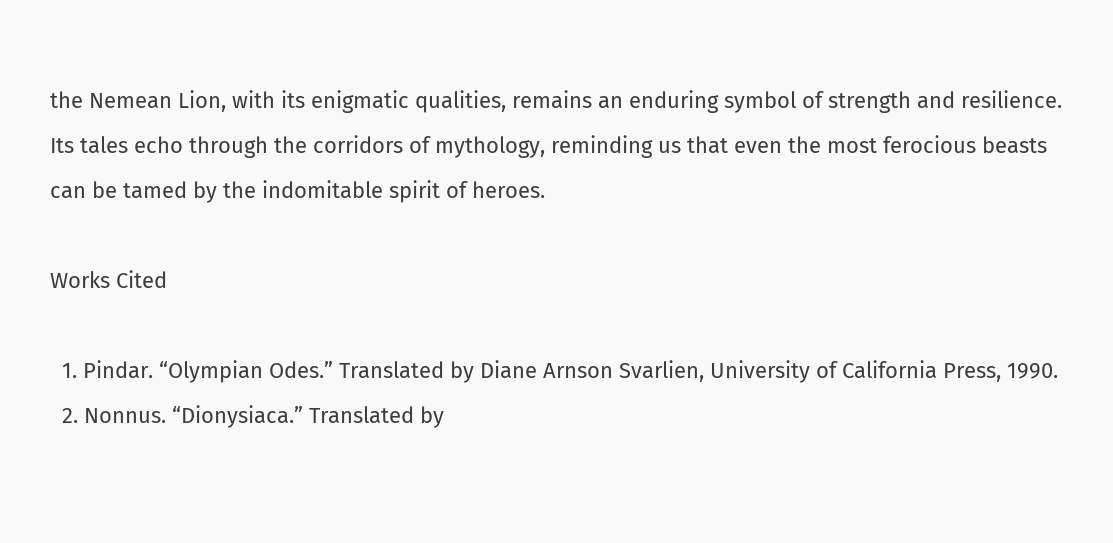the Nemean Lion, with its enigmatic qualities, remains an enduring symbol of strength and resilience. Its tales echo through the corridors of mythology, reminding us that even the most ferocious beasts can be tamed by the indomitable spirit of heroes.

Works Cited

  1. Pindar. “Olympian Odes.” Translated by Diane Arnson Svarlien, University of California Press, 1990.
  2. Nonnus. “Dionysiaca.” Translated by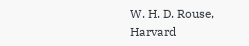W. H. D. Rouse, Harvard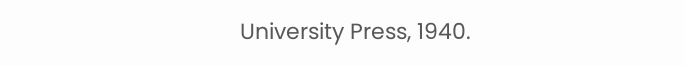University Press, 1940.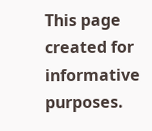This page created for informative purposes.